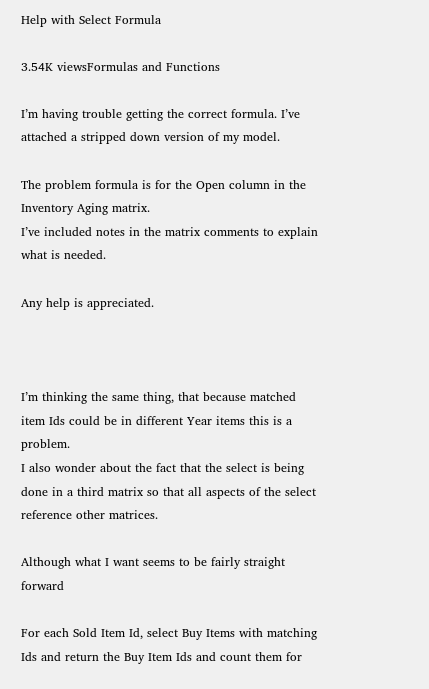Help with Select Formula

3.54K viewsFormulas and Functions

I’m having trouble getting the correct formula. I’ve attached a stripped down version of my model.

The problem formula is for the Open column in the Inventory Aging matrix.
I’ve included notes in the matrix comments to explain what is needed.

Any help is appreciated.



I’m thinking the same thing, that because matched item Ids could be in different Year items this is a problem.
I also wonder about the fact that the select is being done in a third matrix so that all aspects of the select reference other matrices.

Although what I want seems to be fairly straight forward

For each Sold Item Id, select Buy Items with matching Ids and return the Buy Item Ids and count them for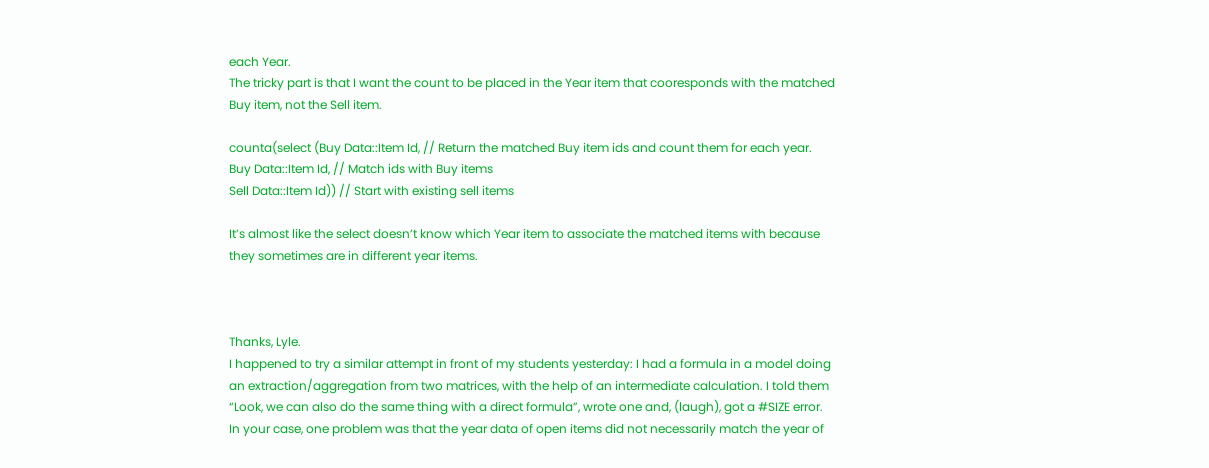each Year.
The tricky part is that I want the count to be placed in the Year item that cooresponds with the matched Buy item, not the Sell item.

counta(select (Buy Data::Item Id, // Return the matched Buy item ids and count them for each year.
Buy Data::Item Id, // Match ids with Buy items
Sell Data::Item Id)) // Start with existing sell items

It’s almost like the select doesn’t know which Year item to associate the matched items with because they sometimes are in different year items.



Thanks, Lyle.
I happened to try a similar attempt in front of my students yesterday: I had a formula in a model doing an extraction/aggregation from two matrices, with the help of an intermediate calculation. I told them “Look, we can also do the same thing with a direct formula”, wrote one and, (laugh), got a #SIZE error.
In your case, one problem was that the year data of open items did not necessarily match the year of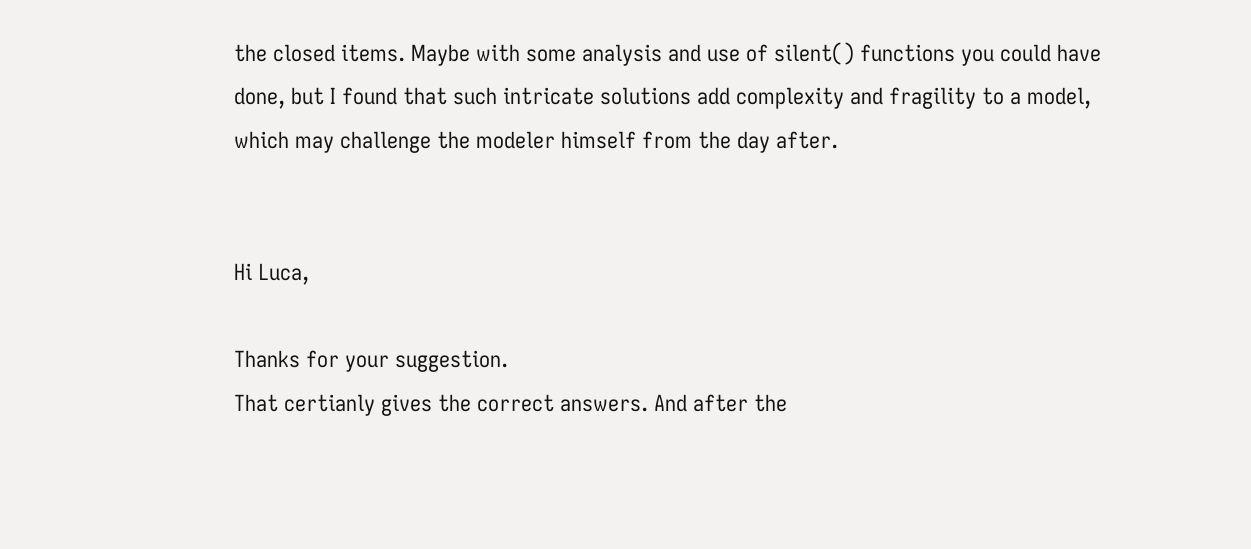the closed items. Maybe with some analysis and use of silent() functions you could have done, but I found that such intricate solutions add complexity and fragility to a model, which may challenge the modeler himself from the day after.


Hi Luca,

Thanks for your suggestion.
That certianly gives the correct answers. And after the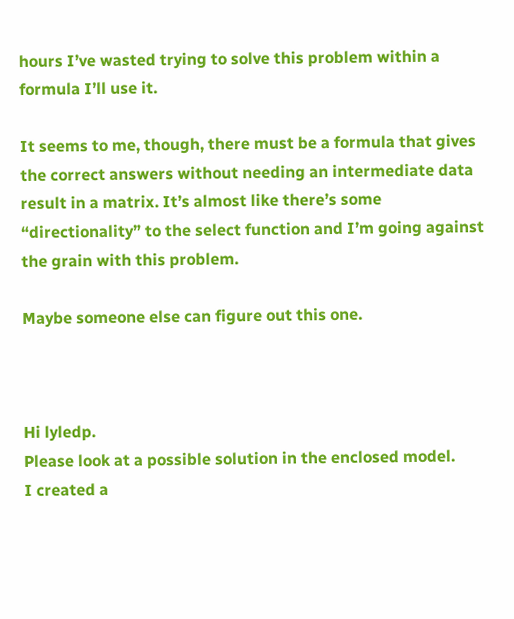hours I’ve wasted trying to solve this problem within a formula I’ll use it.

It seems to me, though, there must be a formula that gives the correct answers without needing an intermediate data result in a matrix. It’s almost like there’s some “directionality” to the select function and I’m going against the grain with this problem.

Maybe someone else can figure out this one.



Hi lyledp.
Please look at a possible solution in the enclosed model.
I created a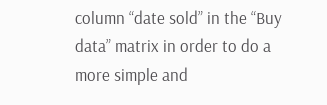column “date sold” in the “Buy data” matrix in order to do a more simple and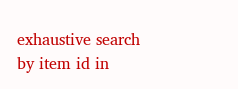exhaustive search by item id in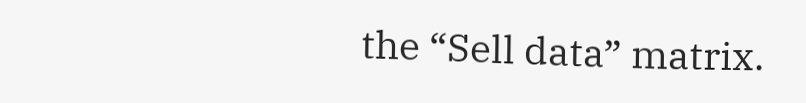the “Sell data” matrix.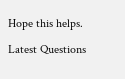Hope this helps.

Latest Questions